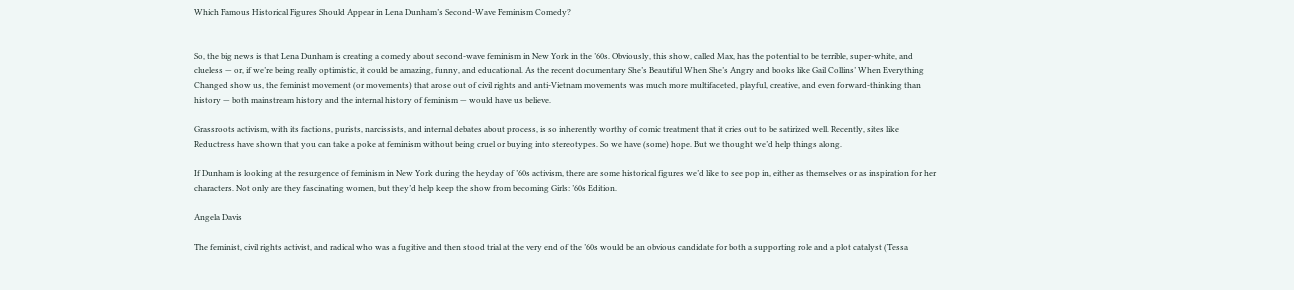Which Famous Historical Figures Should Appear in Lena Dunham’s Second-Wave Feminism Comedy?


So, the big news is that Lena Dunham is creating a comedy about second-wave feminism in New York in the ’60s. Obviously, this show, called Max, has the potential to be terrible, super-white, and clueless — or, if we’re being really optimistic, it could be amazing, funny, and educational. As the recent documentary She’s Beautiful When She’s Angry and books like Gail Collins’ When Everything Changed show us, the feminist movement (or movements) that arose out of civil rights and anti-Vietnam movements was much more multifaceted, playful, creative, and even forward-thinking than history — both mainstream history and the internal history of feminism — would have us believe.

Grassroots activism, with its factions, purists, narcissists, and internal debates about process, is so inherently worthy of comic treatment that it cries out to be satirized well. Recently, sites like Reductress have shown that you can take a poke at feminism without being cruel or buying into stereotypes. So we have (some) hope. But we thought we’d help things along.

If Dunham is looking at the resurgence of feminism in New York during the heyday of ’60s activism, there are some historical figures we’d like to see pop in, either as themselves or as inspiration for her characters. Not only are they fascinating women, but they’d help keep the show from becoming Girls: ’60s Edition.

Angela Davis

The feminist, civil rights activist, and radical who was a fugitive and then stood trial at the very end of the ’60s would be an obvious candidate for both a supporting role and a plot catalyst (Tessa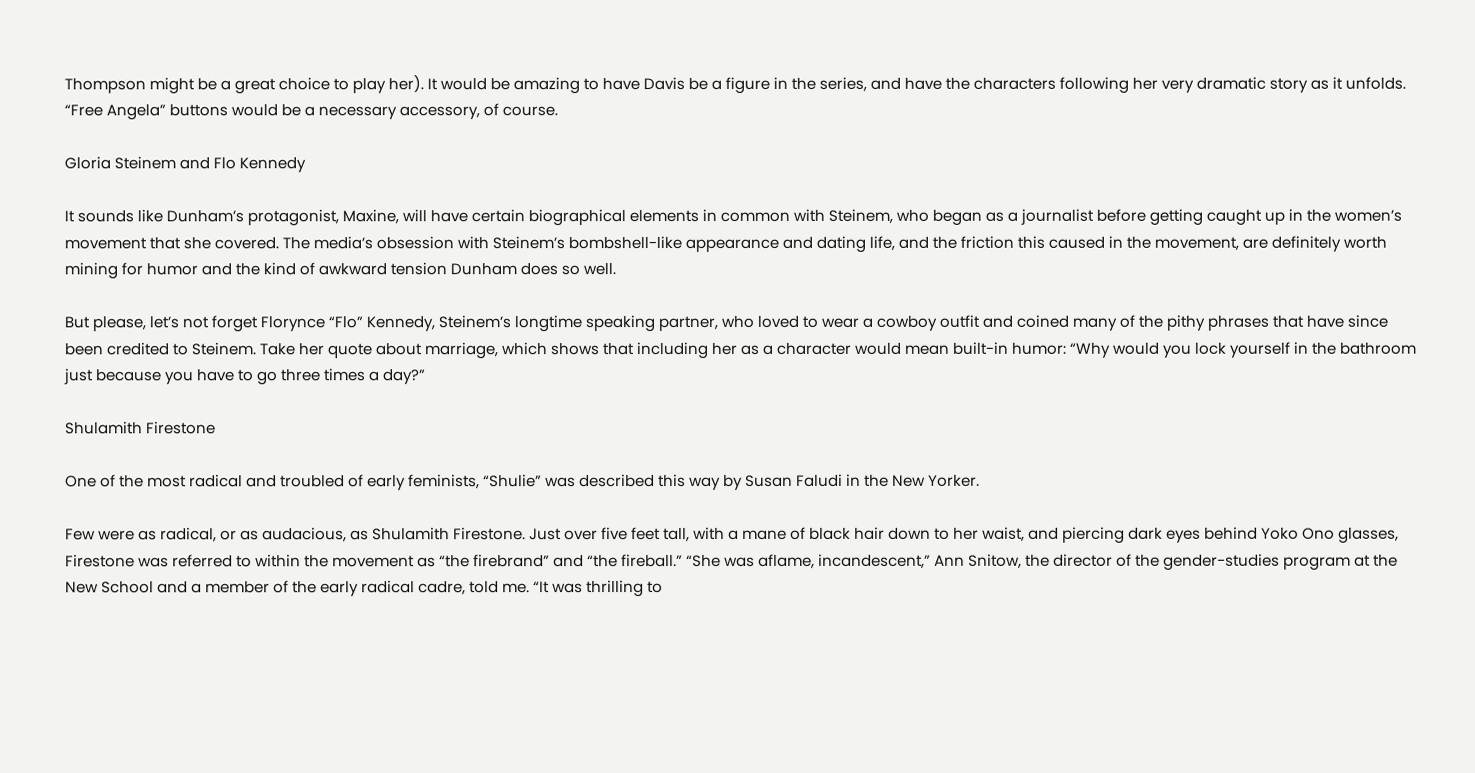Thompson might be a great choice to play her). It would be amazing to have Davis be a figure in the series, and have the characters following her very dramatic story as it unfolds. “Free Angela” buttons would be a necessary accessory, of course.

Gloria Steinem and Flo Kennedy

It sounds like Dunham’s protagonist, Maxine, will have certain biographical elements in common with Steinem, who began as a journalist before getting caught up in the women’s movement that she covered. The media’s obsession with Steinem’s bombshell-like appearance and dating life, and the friction this caused in the movement, are definitely worth mining for humor and the kind of awkward tension Dunham does so well.

But please, let’s not forget Florynce “Flo” Kennedy, Steinem’s longtime speaking partner, who loved to wear a cowboy outfit and coined many of the pithy phrases that have since been credited to Steinem. Take her quote about marriage, which shows that including her as a character would mean built-in humor: “Why would you lock yourself in the bathroom just because you have to go three times a day?”

Shulamith Firestone

One of the most radical and troubled of early feminists, “Shulie” was described this way by Susan Faludi in the New Yorker.

Few were as radical, or as audacious, as Shulamith Firestone. Just over five feet tall, with a mane of black hair down to her waist, and piercing dark eyes behind Yoko Ono glasses, Firestone was referred to within the movement as “the firebrand” and “the fireball.” “She was aflame, incandescent,” Ann Snitow, the director of the gender-studies program at the New School and a member of the early radical cadre, told me. “It was thrilling to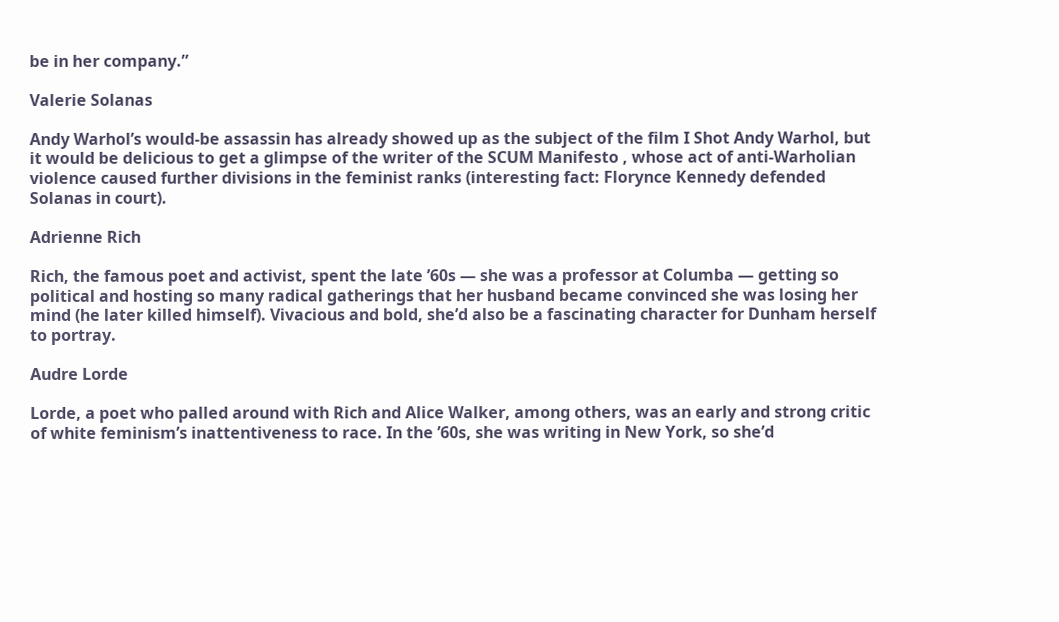be in her company.”

Valerie Solanas

Andy Warhol’s would-be assassin has already showed up as the subject of the film I Shot Andy Warhol, but it would be delicious to get a glimpse of the writer of the SCUM Manifesto , whose act of anti-Warholian violence caused further divisions in the feminist ranks (interesting fact: Florynce Kennedy defended Solanas in court).

Adrienne Rich

Rich, the famous poet and activist, spent the late ’60s — she was a professor at Columba — getting so political and hosting so many radical gatherings that her husband became convinced she was losing her mind (he later killed himself). Vivacious and bold, she’d also be a fascinating character for Dunham herself to portray.

Audre Lorde

Lorde, a poet who palled around with Rich and Alice Walker, among others, was an early and strong critic of white feminism’s inattentiveness to race. In the ’60s, she was writing in New York, so she’d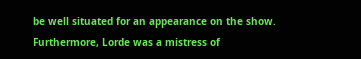be well situated for an appearance on the show. Furthermore, Lorde was a mistress of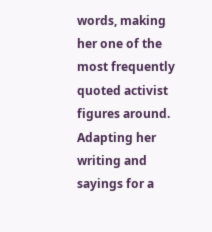words, making her one of the most frequently quoted activist figures around. Adapting her writing and sayings for a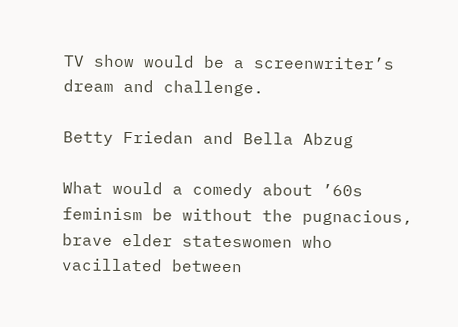TV show would be a screenwriter’s dream and challenge.

Betty Friedan and Bella Abzug

What would a comedy about ’60s feminism be without the pugnacious, brave elder stateswomen who vacillated between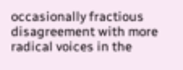occasionally fractious disagreement with more radical voices in the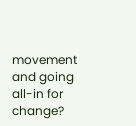movement and going all-in for change?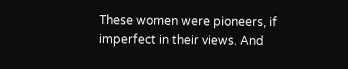These women were pioneers, if imperfect in their views. And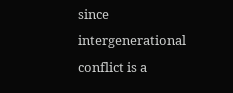since intergenerational conflict is a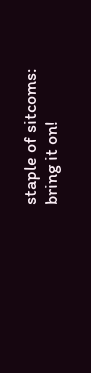staple of sitcoms: bring it on!